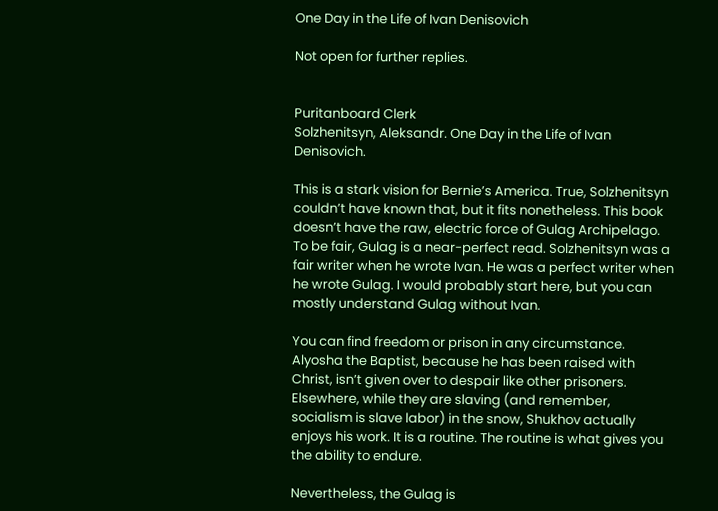One Day in the Life of Ivan Denisovich

Not open for further replies.


Puritanboard Clerk
Solzhenitsyn, Aleksandr. One Day in the Life of Ivan Denisovich.

This is a stark vision for Bernie’s America. True, Solzhenitsyn couldn’t have known that, but it fits nonetheless. This book doesn’t have the raw, electric force of Gulag Archipelago. To be fair, Gulag is a near-perfect read. Solzhenitsyn was a fair writer when he wrote Ivan. He was a perfect writer when he wrote Gulag. I would probably start here, but you can mostly understand Gulag without Ivan.

You can find freedom or prison in any circumstance. Alyosha the Baptist, because he has been raised with Christ, isn’t given over to despair like other prisoners. Elsewhere, while they are slaving (and remember, socialism is slave labor) in the snow, Shukhov actually enjoys his work. It is a routine. The routine is what gives you the ability to endure.

Nevertheless, the Gulag is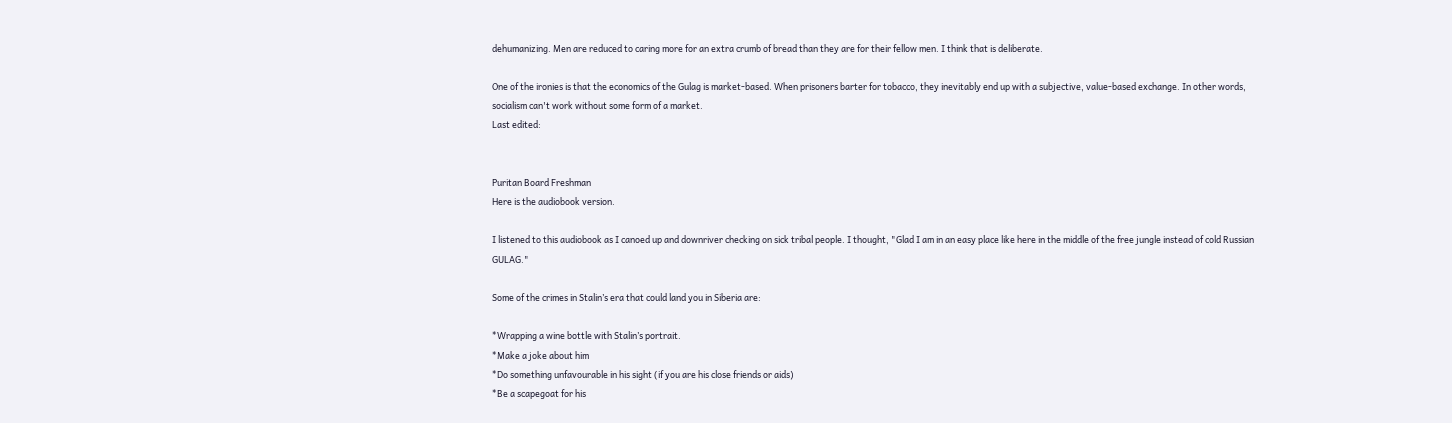dehumanizing. Men are reduced to caring more for an extra crumb of bread than they are for their fellow men. I think that is deliberate.

One of the ironies is that the economics of the Gulag is market-based. When prisoners barter for tobacco, they inevitably end up with a subjective, value-based exchange. In other words, socialism can't work without some form of a market.
Last edited:


Puritan Board Freshman
Here is the audiobook version.

I listened to this audiobook as I canoed up and downriver checking on sick tribal people. I thought, "Glad I am in an easy place like here in the middle of the free jungle instead of cold Russian GULAG."

Some of the crimes in Stalin’s era that could land you in Siberia are:

*Wrapping a wine bottle with Stalin’s portrait.
*Make a joke about him
*Do something unfavourable in his sight (if you are his close friends or aids)
*Be a scapegoat for his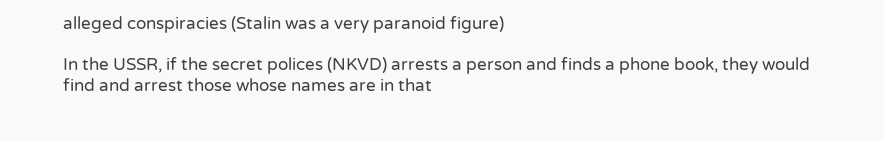alleged conspiracies (Stalin was a very paranoid figure)

In the USSR, if the secret polices (NKVD) arrests a person and finds a phone book, they would find and arrest those whose names are in that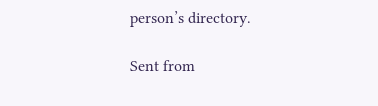person’s directory.

Sent from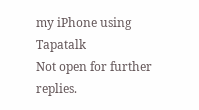my iPhone using Tapatalk
Not open for further replies.